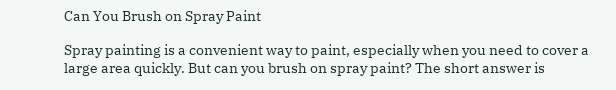Can You Brush on Spray Paint

Spray painting is a convenient way to paint, especially when you need to cover a large area quickly. But can you brush on spray paint? The short answer is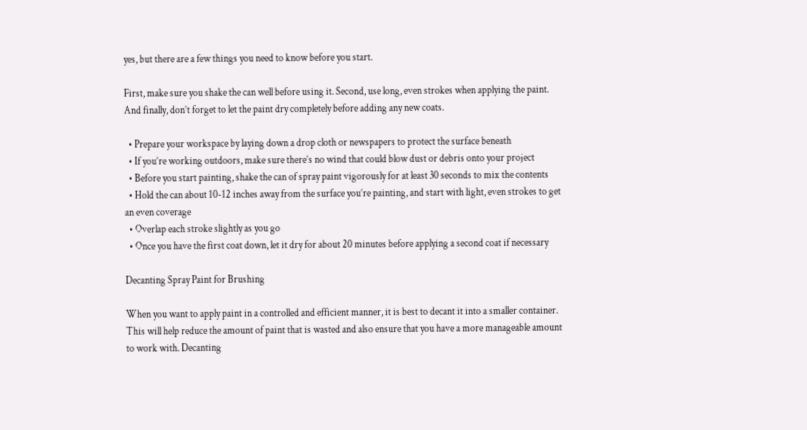yes, but there are a few things you need to know before you start.

First, make sure you shake the can well before using it. Second, use long, even strokes when applying the paint. And finally, don’t forget to let the paint dry completely before adding any new coats.

  • Prepare your workspace by laying down a drop cloth or newspapers to protect the surface beneath
  • If you’re working outdoors, make sure there’s no wind that could blow dust or debris onto your project
  • Before you start painting, shake the can of spray paint vigorously for at least 30 seconds to mix the contents
  • Hold the can about 10-12 inches away from the surface you’re painting, and start with light, even strokes to get an even coverage
  • Overlap each stroke slightly as you go
  • Once you have the first coat down, let it dry for about 20 minutes before applying a second coat if necessary

Decanting Spray Paint for Brushing

When you want to apply paint in a controlled and efficient manner, it is best to decant it into a smaller container. This will help reduce the amount of paint that is wasted and also ensure that you have a more manageable amount to work with. Decanting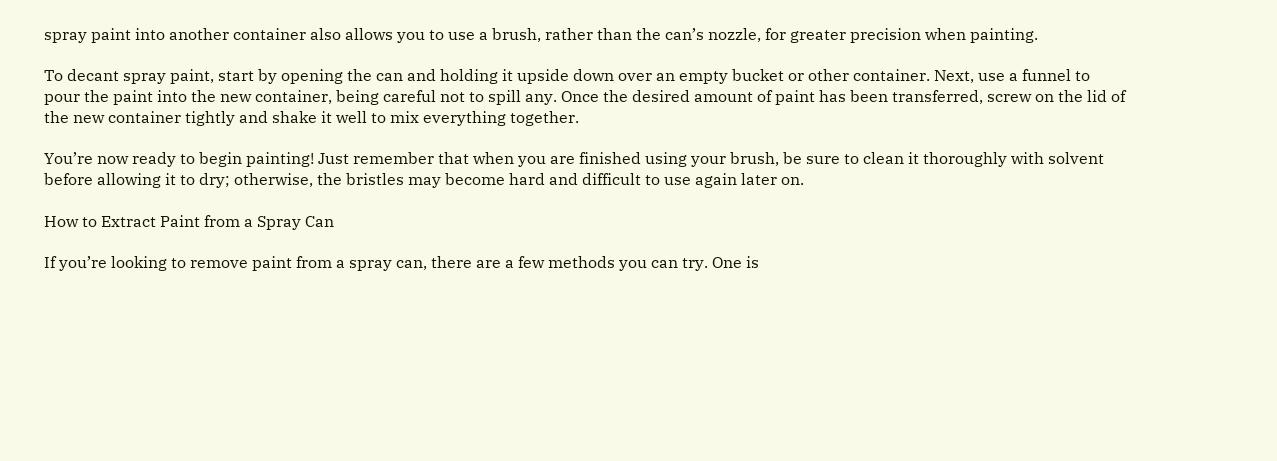spray paint into another container also allows you to use a brush, rather than the can’s nozzle, for greater precision when painting.

To decant spray paint, start by opening the can and holding it upside down over an empty bucket or other container. Next, use a funnel to pour the paint into the new container, being careful not to spill any. Once the desired amount of paint has been transferred, screw on the lid of the new container tightly and shake it well to mix everything together.

You’re now ready to begin painting! Just remember that when you are finished using your brush, be sure to clean it thoroughly with solvent before allowing it to dry; otherwise, the bristles may become hard and difficult to use again later on.

How to Extract Paint from a Spray Can

If you’re looking to remove paint from a spray can, there are a few methods you can try. One is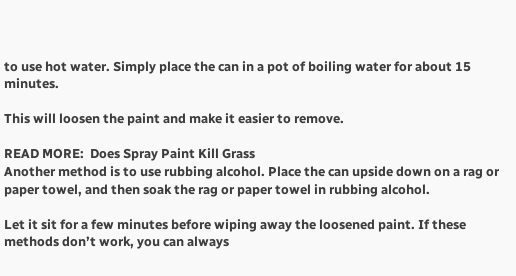to use hot water. Simply place the can in a pot of boiling water for about 15 minutes.

This will loosen the paint and make it easier to remove.

READ MORE:  Does Spray Paint Kill Grass
Another method is to use rubbing alcohol. Place the can upside down on a rag or paper towel, and then soak the rag or paper towel in rubbing alcohol.

Let it sit for a few minutes before wiping away the loosened paint. If these methods don’t work, you can always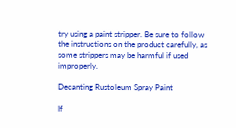try using a paint stripper. Be sure to follow the instructions on the product carefully, as some strippers may be harmful if used improperly.

Decanting Rustoleum Spray Paint

If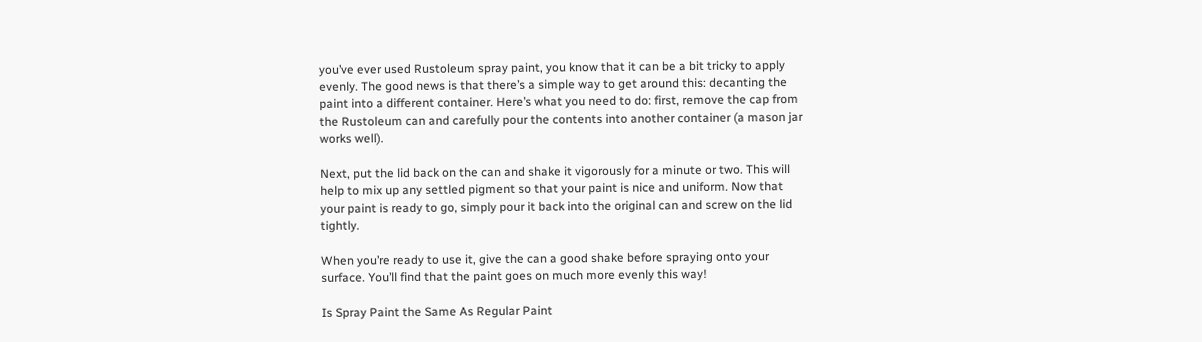you’ve ever used Rustoleum spray paint, you know that it can be a bit tricky to apply evenly. The good news is that there’s a simple way to get around this: decanting the paint into a different container. Here’s what you need to do: first, remove the cap from the Rustoleum can and carefully pour the contents into another container (a mason jar works well).

Next, put the lid back on the can and shake it vigorously for a minute or two. This will help to mix up any settled pigment so that your paint is nice and uniform. Now that your paint is ready to go, simply pour it back into the original can and screw on the lid tightly.

When you’re ready to use it, give the can a good shake before spraying onto your surface. You’ll find that the paint goes on much more evenly this way!

Is Spray Paint the Same As Regular Paint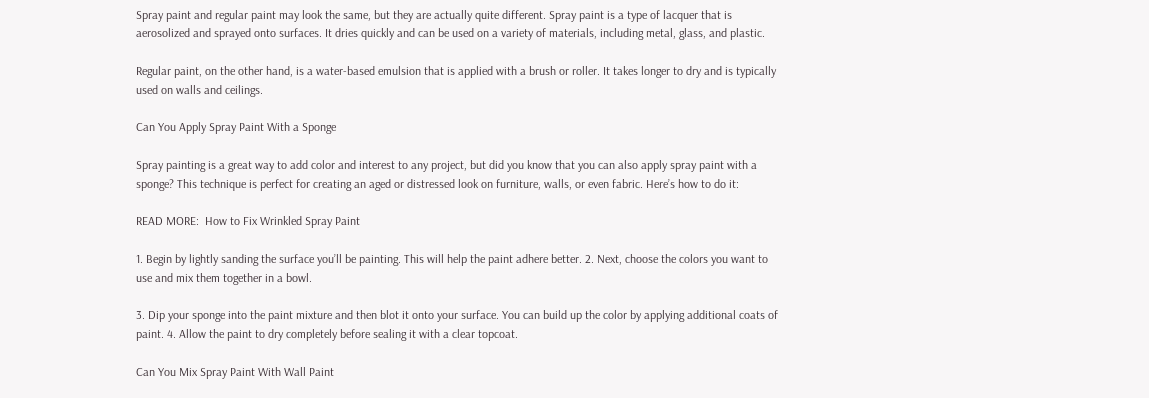Spray paint and regular paint may look the same, but they are actually quite different. Spray paint is a type of lacquer that is aerosolized and sprayed onto surfaces. It dries quickly and can be used on a variety of materials, including metal, glass, and plastic.

Regular paint, on the other hand, is a water-based emulsion that is applied with a brush or roller. It takes longer to dry and is typically used on walls and ceilings.

Can You Apply Spray Paint With a Sponge

Spray painting is a great way to add color and interest to any project, but did you know that you can also apply spray paint with a sponge? This technique is perfect for creating an aged or distressed look on furniture, walls, or even fabric. Here’s how to do it:

READ MORE:  How to Fix Wrinkled Spray Paint

1. Begin by lightly sanding the surface you’ll be painting. This will help the paint adhere better. 2. Next, choose the colors you want to use and mix them together in a bowl.

3. Dip your sponge into the paint mixture and then blot it onto your surface. You can build up the color by applying additional coats of paint. 4. Allow the paint to dry completely before sealing it with a clear topcoat.

Can You Mix Spray Paint With Wall Paint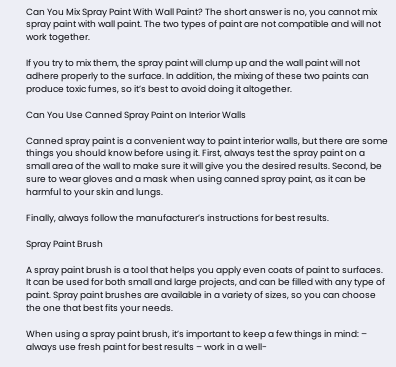Can You Mix Spray Paint With Wall Paint? The short answer is no, you cannot mix spray paint with wall paint. The two types of paint are not compatible and will not work together.

If you try to mix them, the spray paint will clump up and the wall paint will not adhere properly to the surface. In addition, the mixing of these two paints can produce toxic fumes, so it’s best to avoid doing it altogether.

Can You Use Canned Spray Paint on Interior Walls

Canned spray paint is a convenient way to paint interior walls, but there are some things you should know before using it. First, always test the spray paint on a small area of the wall to make sure it will give you the desired results. Second, be sure to wear gloves and a mask when using canned spray paint, as it can be harmful to your skin and lungs.

Finally, always follow the manufacturer’s instructions for best results.

Spray Paint Brush

A spray paint brush is a tool that helps you apply even coats of paint to surfaces. It can be used for both small and large projects, and can be filled with any type of paint. Spray paint brushes are available in a variety of sizes, so you can choose the one that best fits your needs.

When using a spray paint brush, it’s important to keep a few things in mind: – always use fresh paint for best results – work in a well-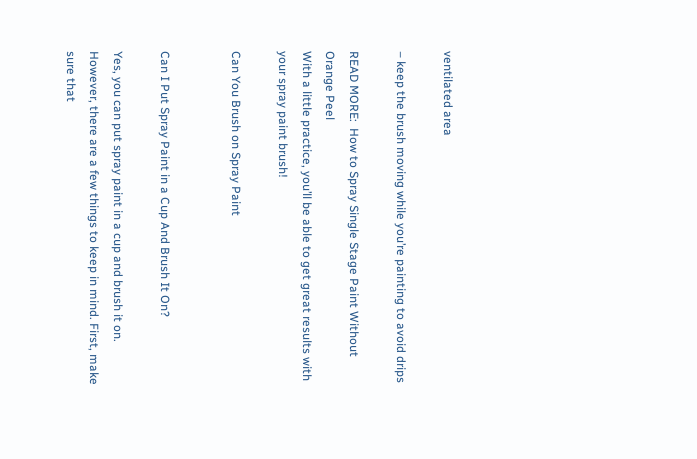ventilated area

– keep the brush moving while you’re painting to avoid drips

READ MORE:  How to Spray Single Stage Paint Without Orange Peel
With a little practice, you’ll be able to get great results with your spray paint brush!

Can You Brush on Spray Paint


Can I Put Spray Paint in a Cup And Brush It On?

Yes, you can put spray paint in a cup and brush it on. However, there are a few things to keep in mind. First, make sure that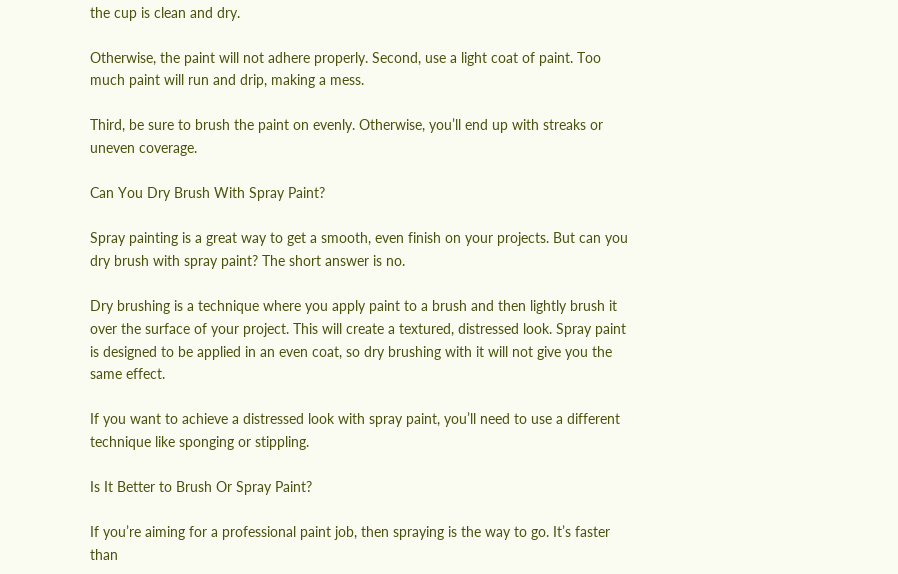the cup is clean and dry.

Otherwise, the paint will not adhere properly. Second, use a light coat of paint. Too much paint will run and drip, making a mess.

Third, be sure to brush the paint on evenly. Otherwise, you’ll end up with streaks or uneven coverage.

Can You Dry Brush With Spray Paint?

Spray painting is a great way to get a smooth, even finish on your projects. But can you dry brush with spray paint? The short answer is no.

Dry brushing is a technique where you apply paint to a brush and then lightly brush it over the surface of your project. This will create a textured, distressed look. Spray paint is designed to be applied in an even coat, so dry brushing with it will not give you the same effect.

If you want to achieve a distressed look with spray paint, you’ll need to use a different technique like sponging or stippling.

Is It Better to Brush Or Spray Paint?

If you’re aiming for a professional paint job, then spraying is the way to go. It’s faster than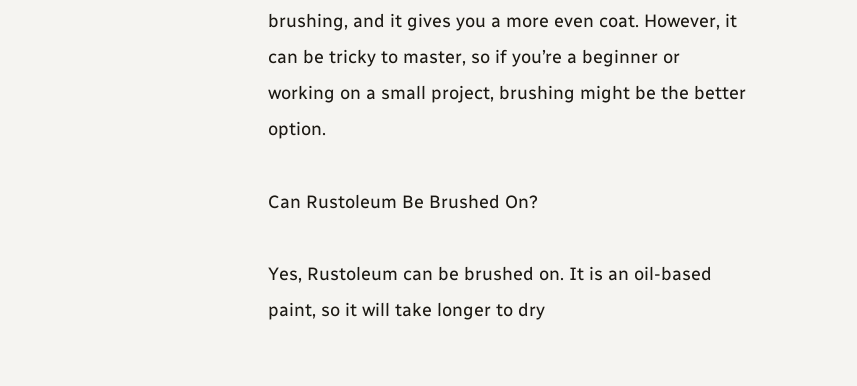brushing, and it gives you a more even coat. However, it can be tricky to master, so if you’re a beginner or working on a small project, brushing might be the better option.

Can Rustoleum Be Brushed On?

Yes, Rustoleum can be brushed on. It is an oil-based paint, so it will take longer to dry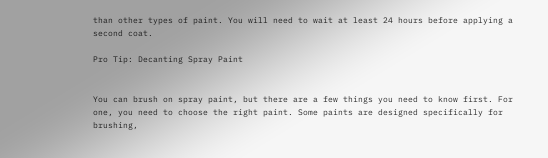than other types of paint. You will need to wait at least 24 hours before applying a second coat.

Pro Tip: Decanting Spray Paint


You can brush on spray paint, but there are a few things you need to know first. For one, you need to choose the right paint. Some paints are designed specifically for brushing,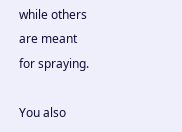while others are meant for spraying.

You also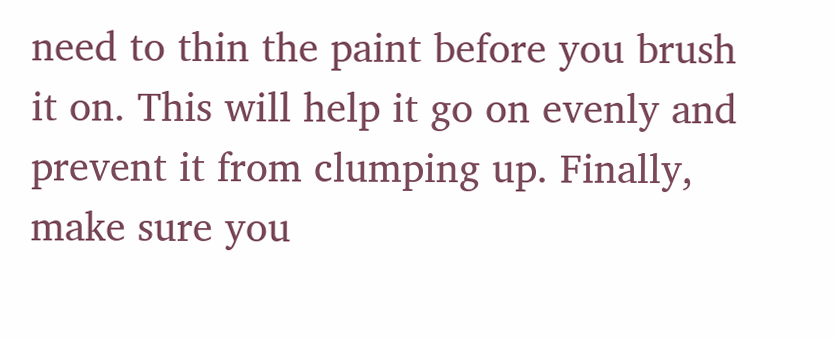need to thin the paint before you brush it on. This will help it go on evenly and prevent it from clumping up. Finally, make sure you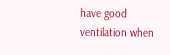have good ventilation when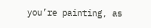you’re painting, as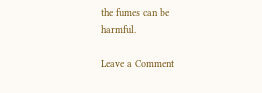the fumes can be harmful.

Leave a Comment